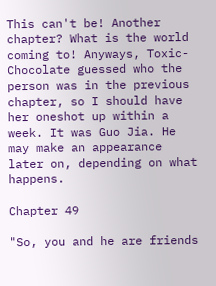This can't be! Another chapter? What is the world coming to! Anyways, Toxic-Chocolate guessed who the person was in the previous chapter, so I should have her oneshot up within a week. It was Guo Jia. He may make an appearance later on, depending on what happens.

Chapter 49

"So, you and he are friends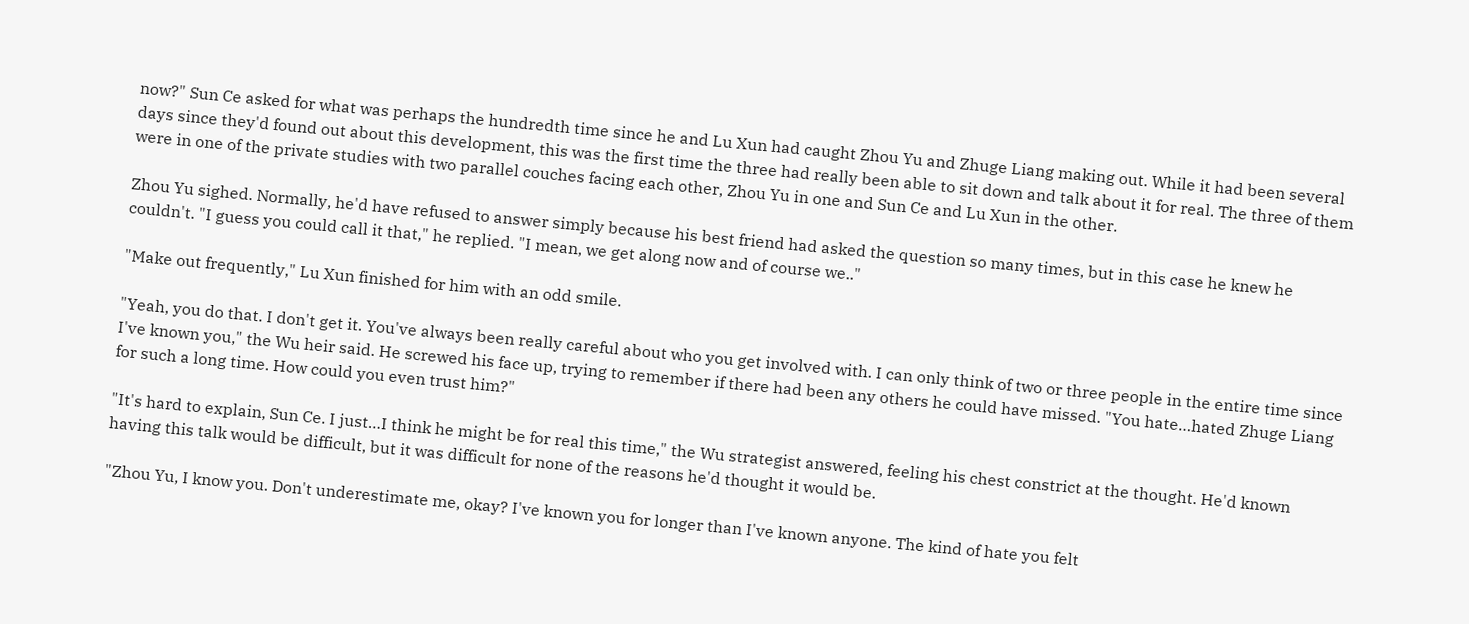now?" Sun Ce asked for what was perhaps the hundredth time since he and Lu Xun had caught Zhou Yu and Zhuge Liang making out. While it had been several days since they'd found out about this development, this was the first time the three had really been able to sit down and talk about it for real. The three of them were in one of the private studies with two parallel couches facing each other, Zhou Yu in one and Sun Ce and Lu Xun in the other.

Zhou Yu sighed. Normally, he'd have refused to answer simply because his best friend had asked the question so many times, but in this case he knew he couldn't. "I guess you could call it that," he replied. "I mean, we get along now and of course we.."

"Make out frequently," Lu Xun finished for him with an odd smile.

"Yeah, you do that. I don't get it. You've always been really careful about who you get involved with. I can only think of two or three people in the entire time since I've known you," the Wu heir said. He screwed his face up, trying to remember if there had been any others he could have missed. "You hate…hated Zhuge Liang for such a long time. How could you even trust him?"

"It's hard to explain, Sun Ce. I just…I think he might be for real this time," the Wu strategist answered, feeling his chest constrict at the thought. He'd known having this talk would be difficult, but it was difficult for none of the reasons he'd thought it would be.

"Zhou Yu, I know you. Don't underestimate me, okay? I've known you for longer than I've known anyone. The kind of hate you felt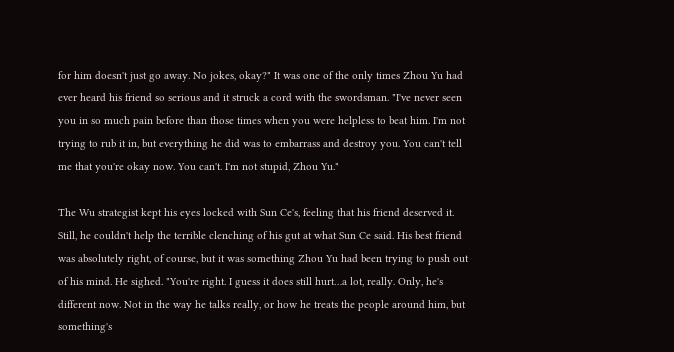for him doesn't just go away. No jokes, okay?" It was one of the only times Zhou Yu had ever heard his friend so serious and it struck a cord with the swordsman. "I've never seen you in so much pain before than those times when you were helpless to beat him. I'm not trying to rub it in, but everything he did was to embarrass and destroy you. You can't tell me that you're okay now. You can't. I'm not stupid, Zhou Yu."

The Wu strategist kept his eyes locked with Sun Ce's, feeling that his friend deserved it. Still, he couldn't help the terrible clenching of his gut at what Sun Ce said. His best friend was absolutely right, of course, but it was something Zhou Yu had been trying to push out of his mind. He sighed. "You're right. I guess it does still hurt…a lot, really. Only, he's different now. Not in the way he talks really, or how he treats the people around him, but something's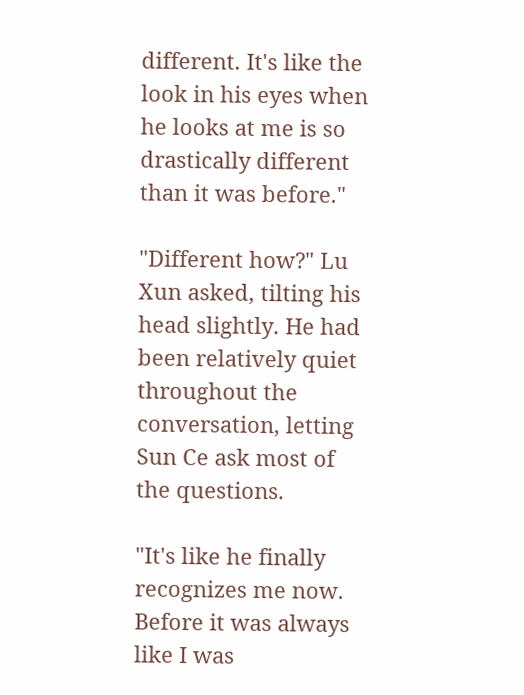different. It's like the look in his eyes when he looks at me is so drastically different than it was before."

"Different how?" Lu Xun asked, tilting his head slightly. He had been relatively quiet throughout the conversation, letting Sun Ce ask most of the questions.

"It's like he finally recognizes me now. Before it was always like I was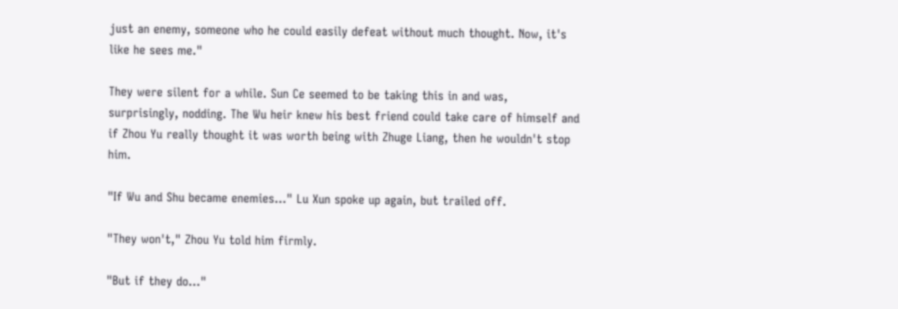just an enemy, someone who he could easily defeat without much thought. Now, it's like he sees me."

They were silent for a while. Sun Ce seemed to be taking this in and was, surprisingly, nodding. The Wu heir knew his best friend could take care of himself and if Zhou Yu really thought it was worth being with Zhuge Liang, then he wouldn't stop him.

"If Wu and Shu became enemies…" Lu Xun spoke up again, but trailed off.

"They won't," Zhou Yu told him firmly.

"But if they do…"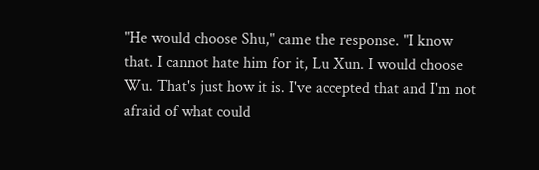"He would choose Shu," came the response. "I know that. I cannot hate him for it, Lu Xun. I would choose Wu. That's just how it is. I've accepted that and I'm not afraid of what could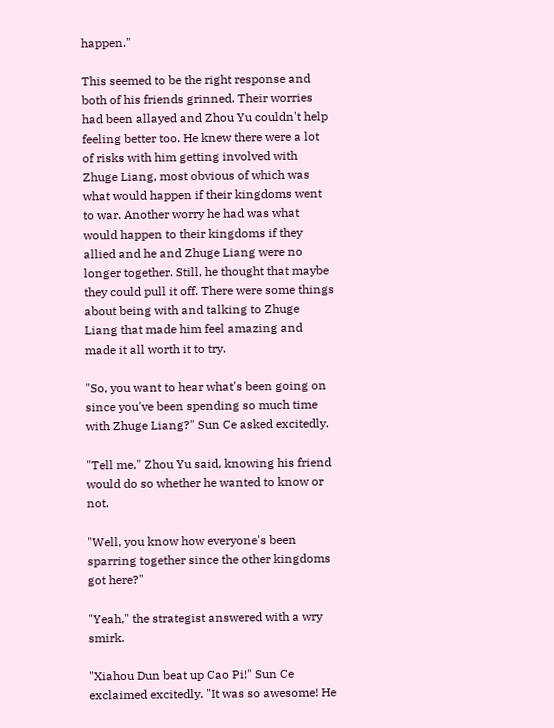happen."

This seemed to be the right response and both of his friends grinned. Their worries had been allayed and Zhou Yu couldn't help feeling better too. He knew there were a lot of risks with him getting involved with Zhuge Liang, most obvious of which was what would happen if their kingdoms went to war. Another worry he had was what would happen to their kingdoms if they allied and he and Zhuge Liang were no longer together. Still, he thought that maybe they could pull it off. There were some things about being with and talking to Zhuge Liang that made him feel amazing and made it all worth it to try.

"So, you want to hear what's been going on since you've been spending so much time with Zhuge Liang?" Sun Ce asked excitedly.

"Tell me," Zhou Yu said, knowing his friend would do so whether he wanted to know or not.

"Well, you know how everyone's been sparring together since the other kingdoms got here?"

"Yeah," the strategist answered with a wry smirk.

"Xiahou Dun beat up Cao Pi!" Sun Ce exclaimed excitedly. "It was so awesome! He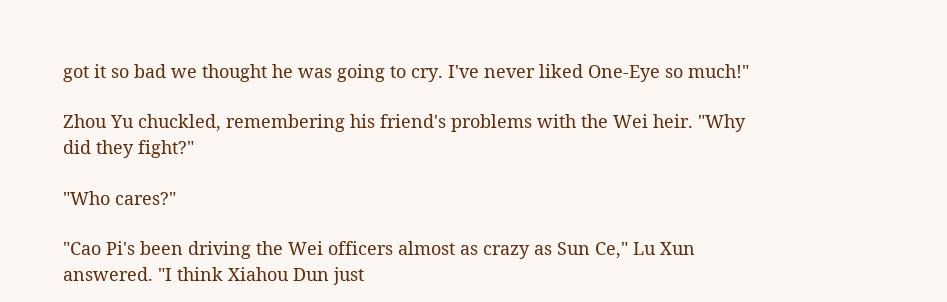got it so bad we thought he was going to cry. I've never liked One-Eye so much!"

Zhou Yu chuckled, remembering his friend's problems with the Wei heir. "Why did they fight?"

"Who cares?"

"Cao Pi's been driving the Wei officers almost as crazy as Sun Ce," Lu Xun answered. "I think Xiahou Dun just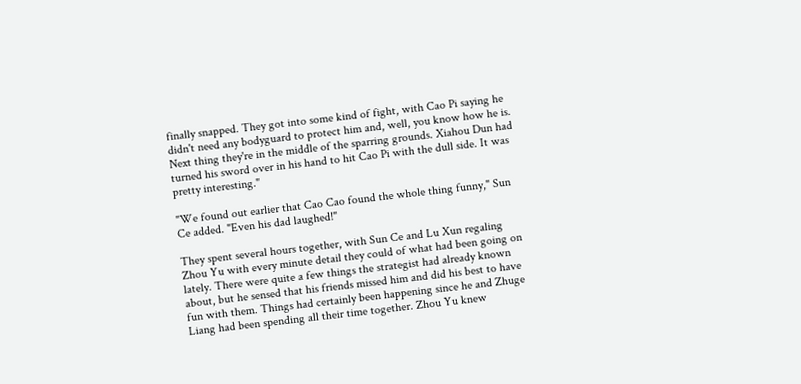finally snapped. They got into some kind of fight, with Cao Pi saying he didn't need any bodyguard to protect him and, well, you know how he is. Next thing they're in the middle of the sparring grounds. Xiahou Dun had turned his sword over in his hand to hit Cao Pi with the dull side. It was pretty interesting."

"We found out earlier that Cao Cao found the whole thing funny," Sun Ce added. "Even his dad laughed!"

They spent several hours together, with Sun Ce and Lu Xun regaling Zhou Yu with every minute detail they could of what had been going on lately. There were quite a few things the strategist had already known about, but he sensed that his friends missed him and did his best to have fun with them. Things had certainly been happening since he and Zhuge Liang had been spending all their time together. Zhou Yu knew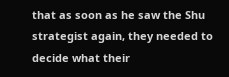that as soon as he saw the Shu strategist again, they needed to decide what their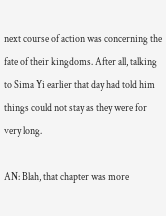next course of action was concerning the fate of their kingdoms. After all, talking to Sima Yi earlier that day had told him things could not stay as they were for very long.

AN: Blah, that chapter was more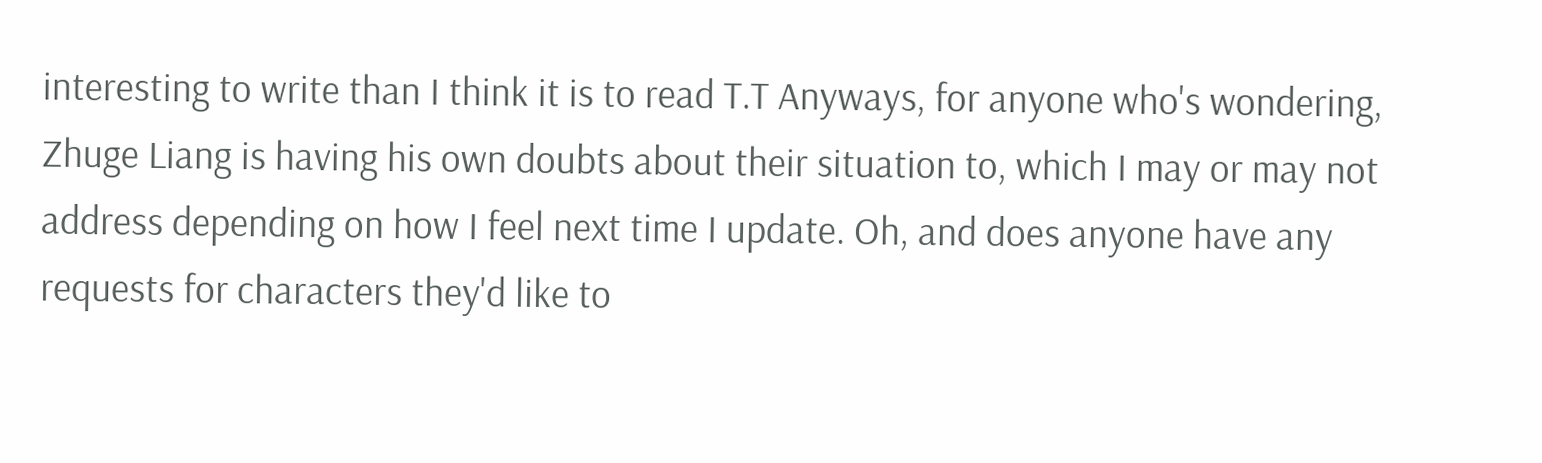interesting to write than I think it is to read T.T Anyways, for anyone who's wondering, Zhuge Liang is having his own doubts about their situation to, which I may or may not address depending on how I feel next time I update. Oh, and does anyone have any requests for characters they'd like to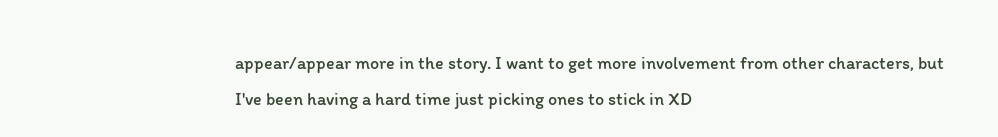appear/appear more in the story. I want to get more involvement from other characters, but I've been having a hard time just picking ones to stick in XD